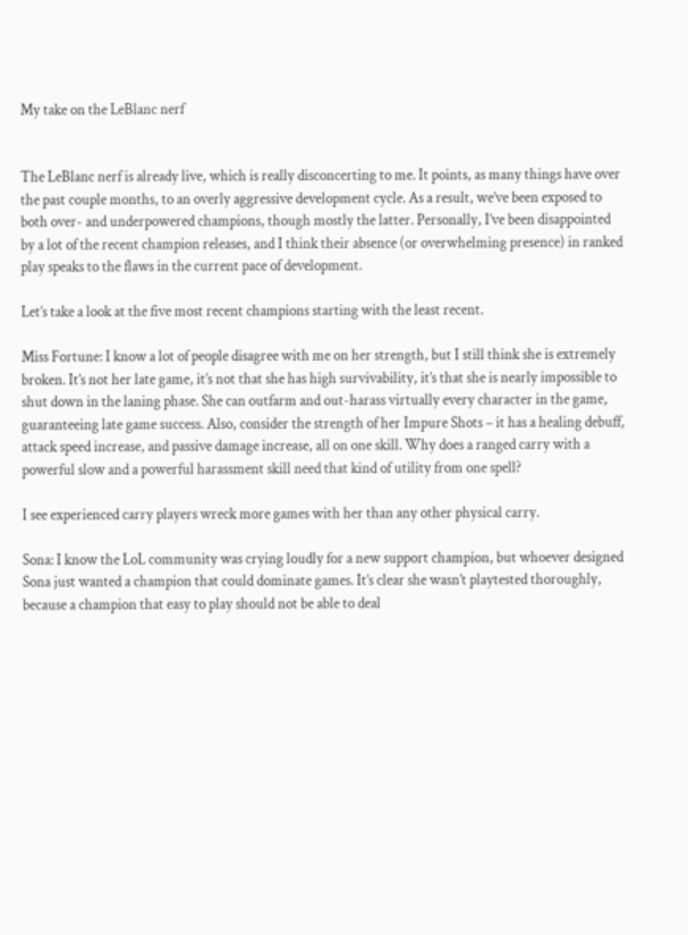My take on the LeBlanc nerf


The LeBlanc nerf is already live, which is really disconcerting to me. It points, as many things have over the past couple months, to an overly aggressive development cycle. As a result, we’ve been exposed to both over- and underpowered champions, though mostly the latter. Personally, I’ve been disappointed by a lot of the recent champion releases, and I think their absence (or overwhelming presence) in ranked play speaks to the flaws in the current pace of development.

Let’s take a look at the five most recent champions starting with the least recent.

Miss Fortune: I know a lot of people disagree with me on her strength, but I still think she is extremely broken. It’s not her late game, it’s not that she has high survivability, it’s that she is nearly impossible to shut down in the laning phase. She can outfarm and out-harass virtually every character in the game, guaranteeing late game success. Also, consider the strength of her Impure Shots – it has a healing debuff, attack speed increase, and passive damage increase, all on one skill. Why does a ranged carry with a powerful slow and a powerful harassment skill need that kind of utility from one spell?

I see experienced carry players wreck more games with her than any other physical carry.

Sona: I know the LoL community was crying loudly for a new support champion, but whoever designed Sona just wanted a champion that could dominate games. It’s clear she wasn’t playtested thoroughly, because a champion that easy to play should not be able to deal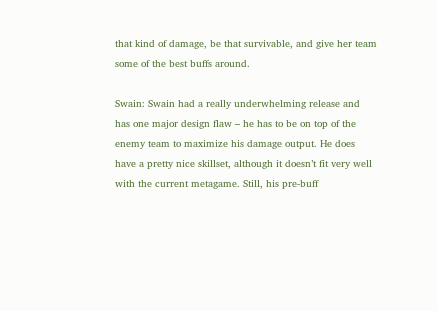that kind of damage, be that survivable, and give her team some of the best buffs around.

Swain: Swain had a really underwhelming release and has one major design flaw – he has to be on top of the enemy team to maximize his damage output. He does have a pretty nice skillset, although it doesn’t fit very well with the current metagame. Still, his pre-buff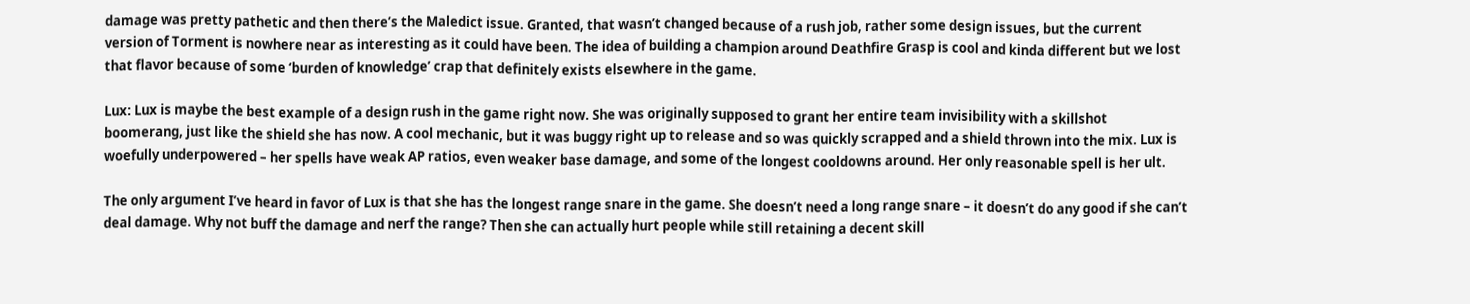damage was pretty pathetic and then there’s the Maledict issue. Granted, that wasn’t changed because of a rush job, rather some design issues, but the current version of Torment is nowhere near as interesting as it could have been. The idea of building a champion around Deathfire Grasp is cool and kinda different but we lost that flavor because of some ‘burden of knowledge’ crap that definitely exists elsewhere in the game.

Lux: Lux is maybe the best example of a design rush in the game right now. She was originally supposed to grant her entire team invisibility with a skillshot boomerang, just like the shield she has now. A cool mechanic, but it was buggy right up to release and so was quickly scrapped and a shield thrown into the mix. Lux is woefully underpowered – her spells have weak AP ratios, even weaker base damage, and some of the longest cooldowns around. Her only reasonable spell is her ult.

The only argument I’ve heard in favor of Lux is that she has the longest range snare in the game. She doesn’t need a long range snare – it doesn’t do any good if she can’t deal damage. Why not buff the damage and nerf the range? Then she can actually hurt people while still retaining a decent skill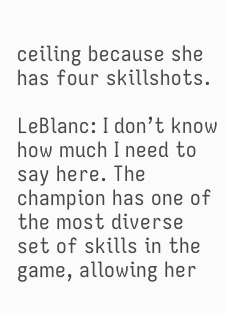ceiling because she has four skillshots.

LeBlanc: I don’t know how much I need to say here. The champion has one of the most diverse set of skills in the game, allowing her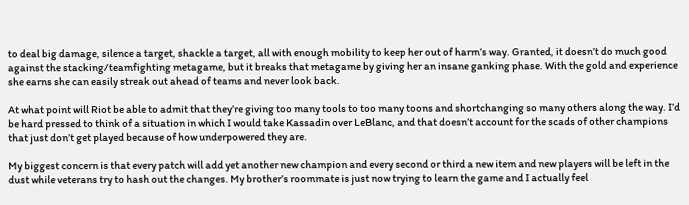to deal big damage, silence a target, shackle a target, all with enough mobility to keep her out of harm’s way. Granted, it doesn’t do much good against the stacking/teamfighting metagame, but it breaks that metagame by giving her an insane ganking phase. With the gold and experience she earns she can easily streak out ahead of teams and never look back.

At what point will Riot be able to admit that they’re giving too many tools to too many toons and shortchanging so many others along the way. I’d be hard pressed to think of a situation in which I would take Kassadin over LeBlanc, and that doesn’t account for the scads of other champions that just don’t get played because of how underpowered they are.

My biggest concern is that every patch will add yet another new champion and every second or third a new item and new players will be left in the dust while veterans try to hash out the changes. My brother’s roommate is just now trying to learn the game and I actually feel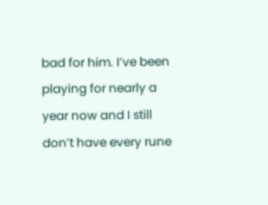bad for him. I’ve been playing for nearly a year now and I still don’t have every rune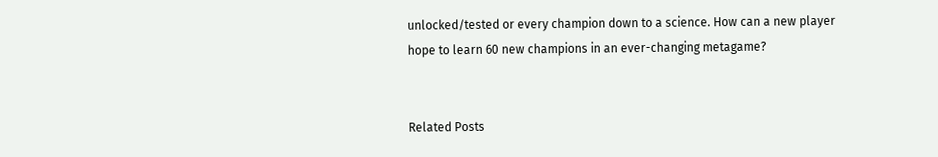unlocked/tested or every champion down to a science. How can a new player hope to learn 60 new champions in an ever-changing metagame?


Related Posts